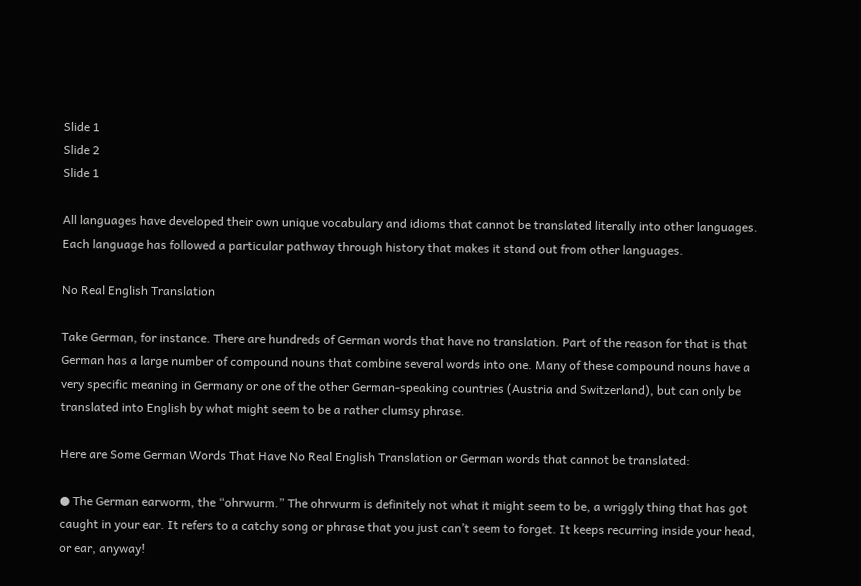Slide 1
Slide 2
Slide 1

All languages have developed their own unique vocabulary and idioms that cannot be translated literally into other languages. Each language has followed a particular pathway through history that makes it stand out from other languages.

No Real English Translation

Take German, for instance. There are hundreds of German words that have no translation. Part of the reason for that is that German has a large number of compound nouns that combine several words into one. Many of these compound nouns have a very specific meaning in Germany or one of the other German-speaking countries (Austria and Switzerland), but can only be translated into English by what might seem to be a rather clumsy phrase.

Here are Some German Words That Have No Real English Translation or German words that cannot be translated:

● The German earworm, the “ohrwurm.” The ohrwurm is definitely not what it might seem to be, a wriggly thing that has got caught in your ear. It refers to a catchy song or phrase that you just can’t seem to forget. It keeps recurring inside your head, or ear, anyway!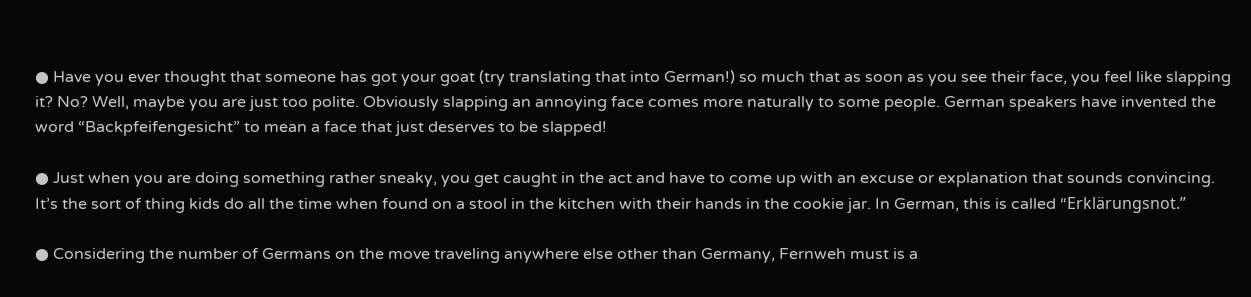● Have you ever thought that someone has got your goat (try translating that into German!) so much that as soon as you see their face, you feel like slapping it? No? Well, maybe you are just too polite. Obviously slapping an annoying face comes more naturally to some people. German speakers have invented the word “Backpfeifengesicht” to mean a face that just deserves to be slapped!

● Just when you are doing something rather sneaky, you get caught in the act and have to come up with an excuse or explanation that sounds convincing. It’s the sort of thing kids do all the time when found on a stool in the kitchen with their hands in the cookie jar. In German, this is called “Erklärungsnot.”

● Considering the number of Germans on the move traveling anywhere else other than Germany, Fernweh must is a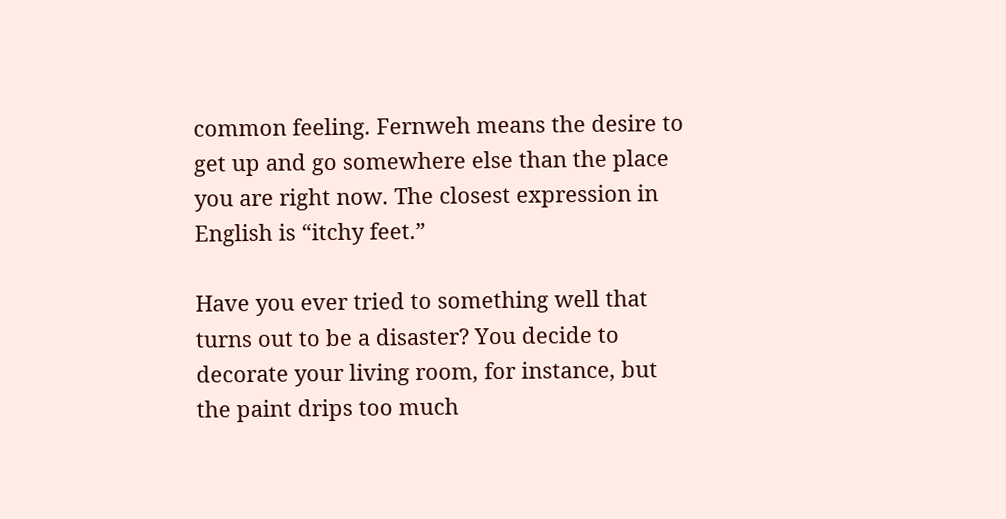common feeling. Fernweh means the desire to get up and go somewhere else than the place you are right now. The closest expression in English is “itchy feet.”

Have you ever tried to something well that turns out to be a disaster? You decide to decorate your living room, for instance, but the paint drips too much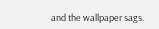and the wallpaper sags.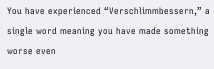You have experienced “Verschlimmbessern,” a single word meaning you have made something worse even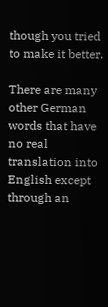though you tried to make it better.

There are many other German words that have no real translation into English except through an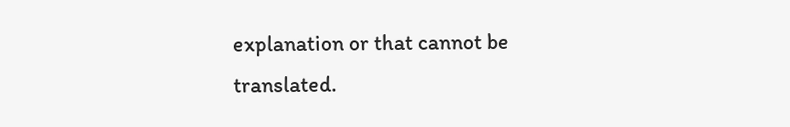explanation or that cannot be translated.